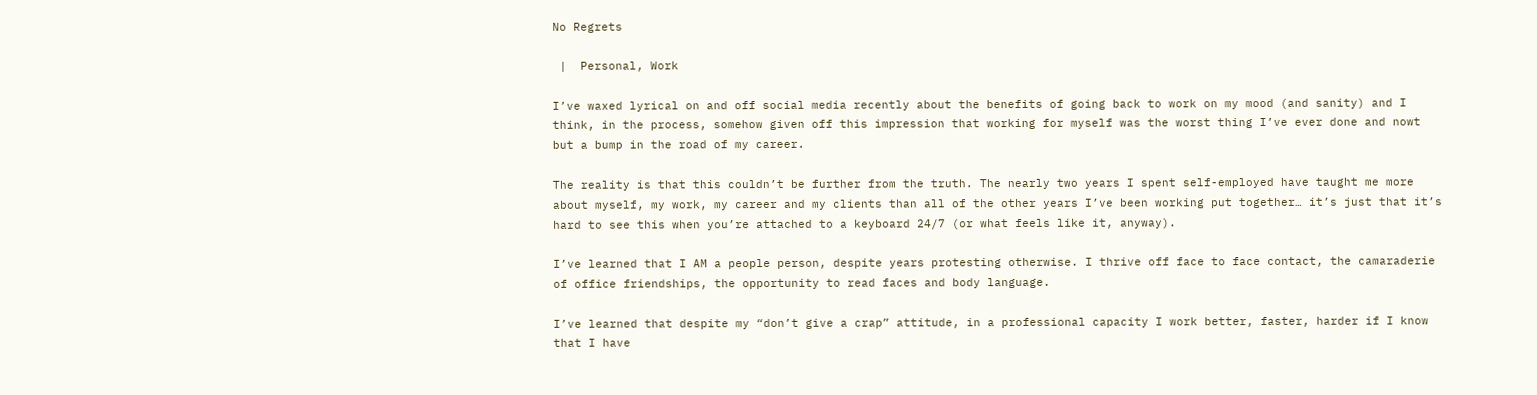No Regrets

 |  Personal, Work

I’ve waxed lyrical on and off social media recently about the benefits of going back to work on my mood (and sanity) and I think, in the process, somehow given off this impression that working for myself was the worst thing I’ve ever done and nowt but a bump in the road of my career.

The reality is that this couldn’t be further from the truth. The nearly two years I spent self-employed have taught me more about myself, my work, my career and my clients than all of the other years I’ve been working put together… it’s just that it’s hard to see this when you’re attached to a keyboard 24/7 (or what feels like it, anyway).

I’ve learned that I AM a people person, despite years protesting otherwise. I thrive off face to face contact, the camaraderie of office friendships, the opportunity to read faces and body language.

I’ve learned that despite my “don’t give a crap” attitude, in a professional capacity I work better, faster, harder if I know that I have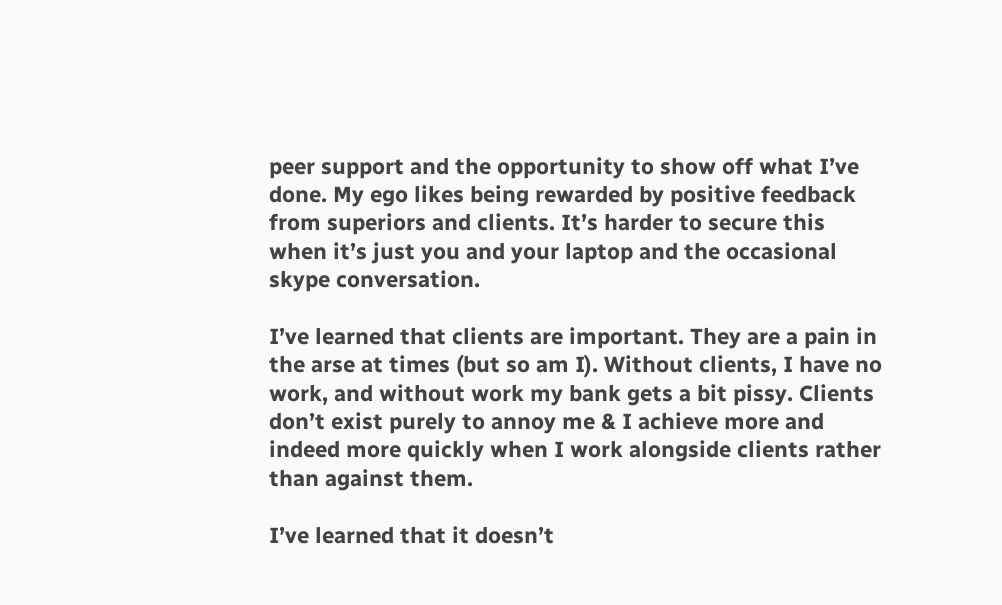peer support and the opportunity to show off what I’ve done. My ego likes being rewarded by positive feedback from superiors and clients. It’s harder to secure this when it’s just you and your laptop and the occasional skype conversation.

I’ve learned that clients are important. They are a pain in the arse at times (but so am I). Without clients, I have no work, and without work my bank gets a bit pissy. Clients don’t exist purely to annoy me & I achieve more and indeed more quickly when I work alongside clients rather than against them.

I’ve learned that it doesn’t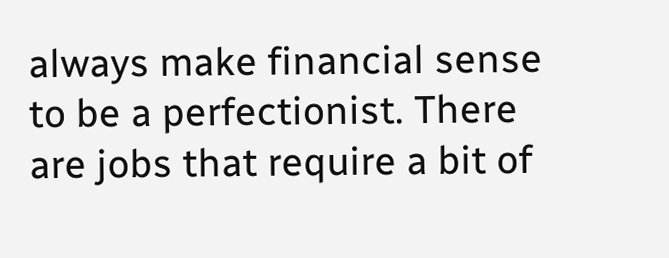always make financial sense to be a perfectionist. There are jobs that require a bit of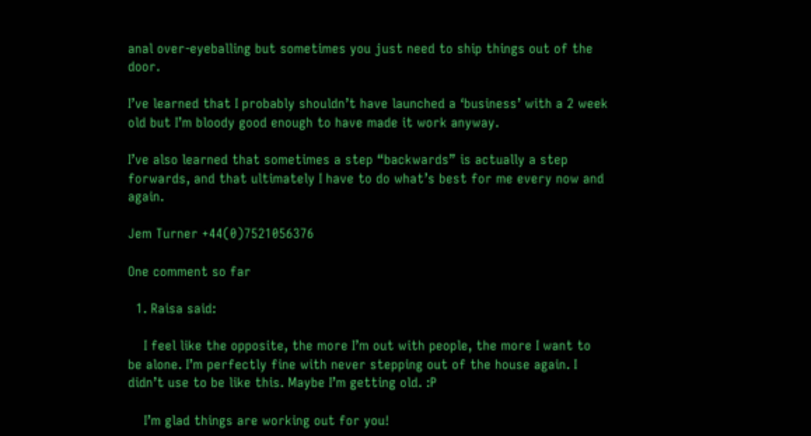anal over-eyeballing but sometimes you just need to ship things out of the door.

I’ve learned that I probably shouldn’t have launched a ‘business’ with a 2 week old but I’m bloody good enough to have made it work anyway.

I’ve also learned that sometimes a step “backwards” is actually a step forwards, and that ultimately I have to do what’s best for me every now and again.

Jem Turner +44(0)7521056376

One comment so far

  1. Raisa said:

    I feel like the opposite, the more I’m out with people, the more I want to be alone. I’m perfectly fine with never stepping out of the house again. I didn’t use to be like this. Maybe I’m getting old. :P

    I’m glad things are working out for you!